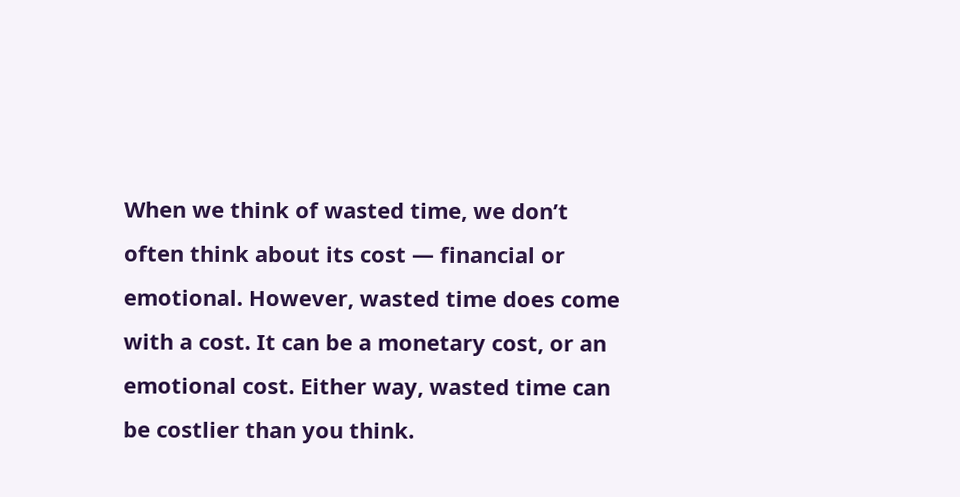When we think of wasted time, we don’t often think about its cost — financial or emotional. However, wasted time does come with a cost. It can be a monetary cost, or an emotional cost. Either way, wasted time can be costlier than you think.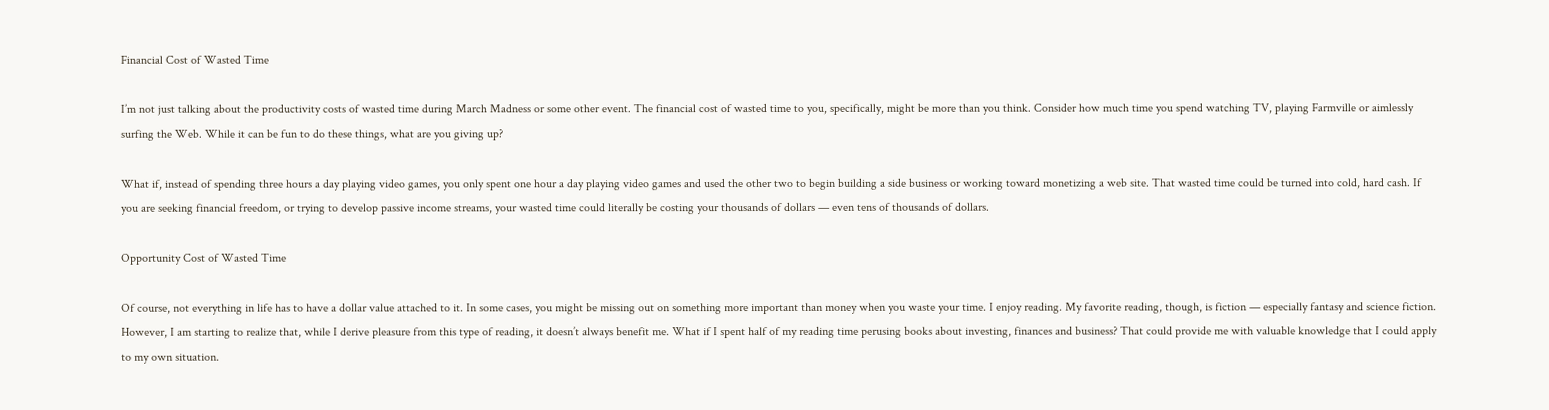Financial Cost of Wasted Time

I’m not just talking about the productivity costs of wasted time during March Madness or some other event. The financial cost of wasted time to you, specifically, might be more than you think. Consider how much time you spend watching TV, playing Farmville or aimlessly surfing the Web. While it can be fun to do these things, what are you giving up?

What if, instead of spending three hours a day playing video games, you only spent one hour a day playing video games and used the other two to begin building a side business or working toward monetizing a web site. That wasted time could be turned into cold, hard cash. If you are seeking financial freedom, or trying to develop passive income streams, your wasted time could literally be costing your thousands of dollars — even tens of thousands of dollars.

Opportunity Cost of Wasted Time

Of course, not everything in life has to have a dollar value attached to it. In some cases, you might be missing out on something more important than money when you waste your time. I enjoy reading. My favorite reading, though, is fiction — especially fantasy and science fiction. However, I am starting to realize that, while I derive pleasure from this type of reading, it doesn’t always benefit me. What if I spent half of my reading time perusing books about investing, finances and business? That could provide me with valuable knowledge that I could apply to my own situation.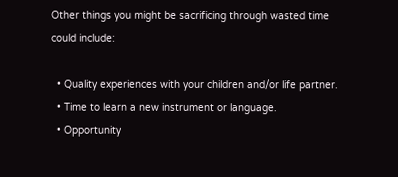Other things you might be sacrificing through wasted time could include:

  • Quality experiences with your children and/or life partner.
  • Time to learn a new instrument or language.
  • Opportunity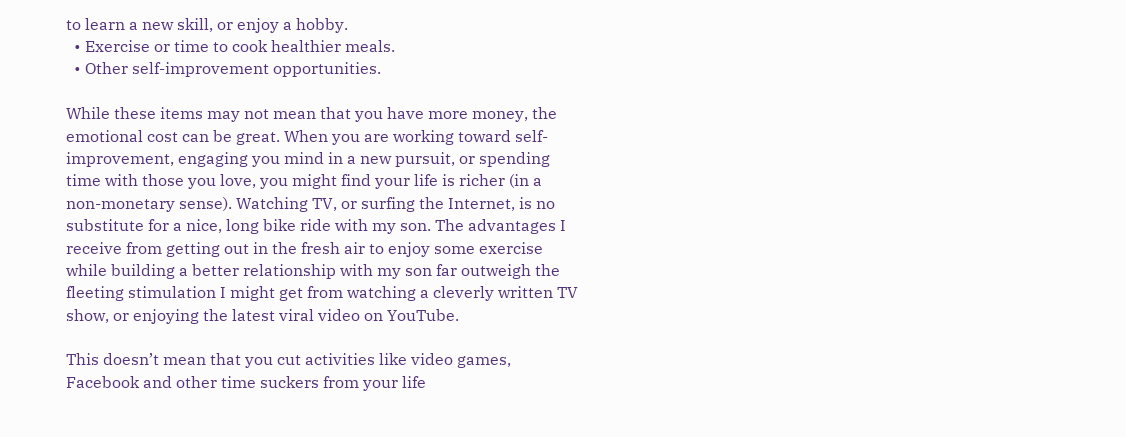to learn a new skill, or enjoy a hobby.
  • Exercise or time to cook healthier meals.
  • Other self-improvement opportunities.

While these items may not mean that you have more money, the emotional cost can be great. When you are working toward self-improvement, engaging you mind in a new pursuit, or spending time with those you love, you might find your life is richer (in a non-monetary sense). Watching TV, or surfing the Internet, is no substitute for a nice, long bike ride with my son. The advantages I receive from getting out in the fresh air to enjoy some exercise while building a better relationship with my son far outweigh the fleeting stimulation I might get from watching a cleverly written TV show, or enjoying the latest viral video on YouTube.

This doesn’t mean that you cut activities like video games, Facebook and other time suckers from your life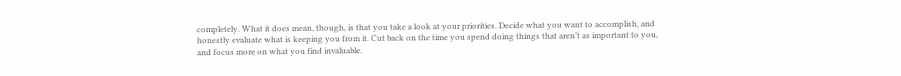completely. What it does mean, though, is that you take a look at your priorities. Decide what you want to accomplish, and honestly evaluate what is keeping you from it. Cut back on the time you spend doing things that aren’t as important to you, and focus more on what you find invaluable.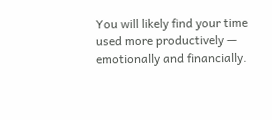You will likely find your time used more productively — emotionally and financially.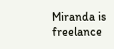Miranda is freelance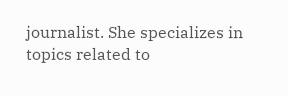journalist. She specializes in topics related to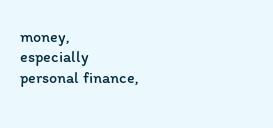money, especially personal finance,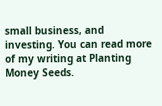small business, and investing. You can read more of my writing at Planting Money Seeds.